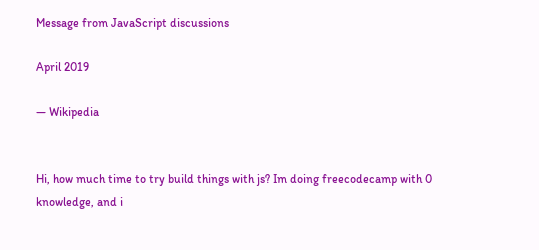Message from JavaScript discussions

April 2019

— Wikipedia


Hi, how much time to try build things with js? Im doing freecodecamp with 0 knowledge, and i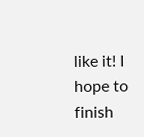like it! I hope to finish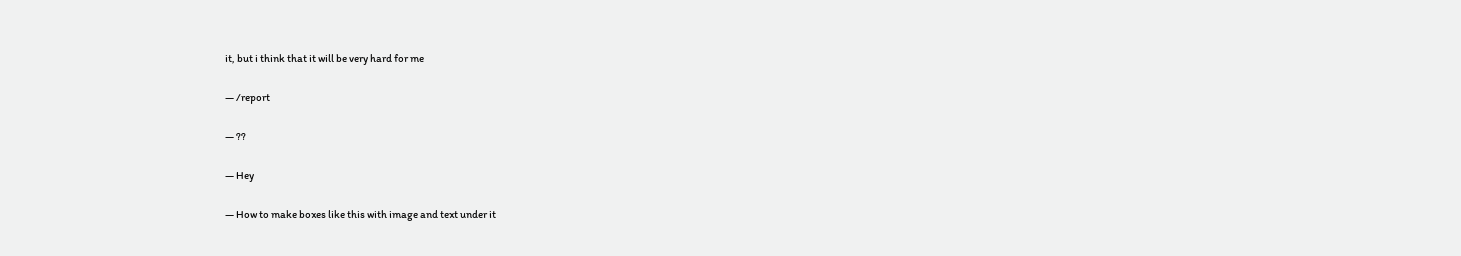it, but i think that it will be very hard for me

— /report

— ??

— Hey

— How to make boxes like this with image and text under it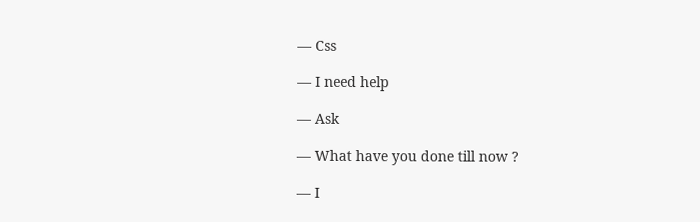— Css

— I need help

— Ask

— What have you done till now ?

— I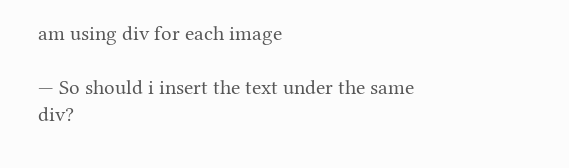am using div for each image

— So should i insert the text under the same div?